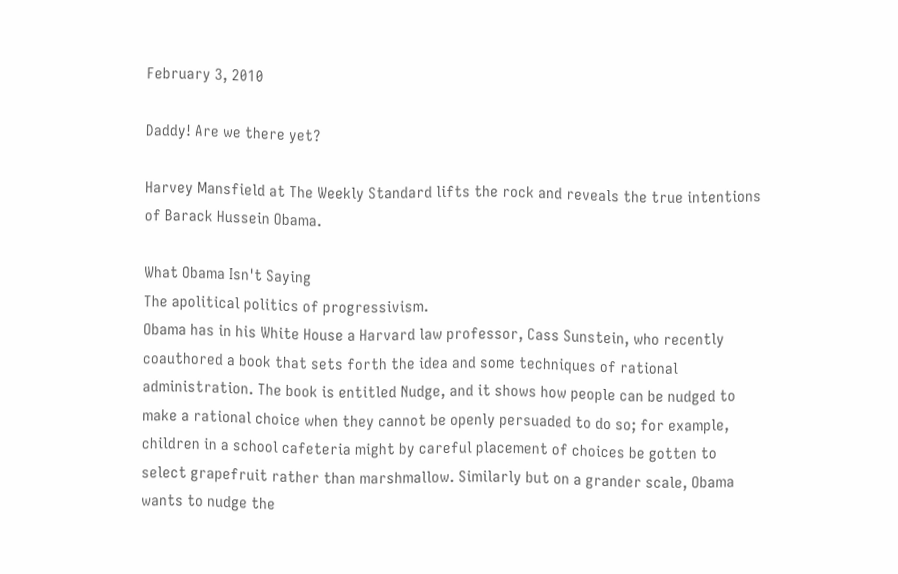February 3, 2010

Daddy! Are we there yet?

Harvey Mansfield at The Weekly Standard lifts the rock and reveals the true intentions of Barack Hussein Obama.

What Obama Isn't Saying
The apolitical politics of progressivism.
Obama has in his White House a Harvard law professor, Cass Sunstein, who recently coauthored a book that sets forth the idea and some techniques of rational administration. The book is entitled Nudge, and it shows how people can be nudged to make a rational choice when they cannot be openly persuaded to do so; for example, children in a school cafeteria might by careful placement of choices be gotten to select grapefruit rather than marshmallow. Similarly but on a grander scale, Obama wants to nudge the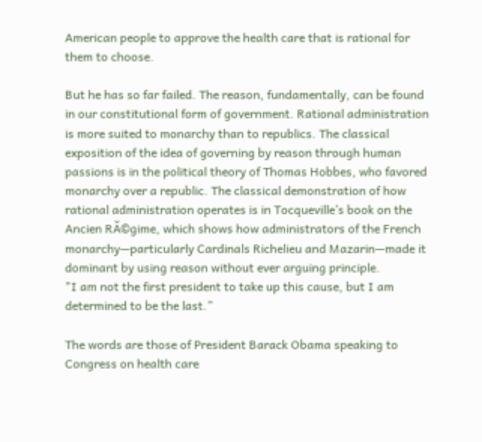American people to approve the health care that is rational for them to choose.

But he has so far failed. The reason, fundamentally, can be found in our constitutional form of government. Rational administration is more suited to monarchy than to republics. The classical exposition of the idea of governing by reason through human passions is in the political theory of Thomas Hobbes, who favored monarchy over a republic. The classical demonstration of how rational administration operates is in Tocqueville’s book on the Ancien RĂ©gime, which shows how administrators of the French monarchy—particularly Cardinals Richelieu and Mazarin—made it dominant by using reason without ever arguing principle.
"I am not the first president to take up this cause, but I am determined to be the last.”

The words are those of President Barack Obama speaking to Congress on health care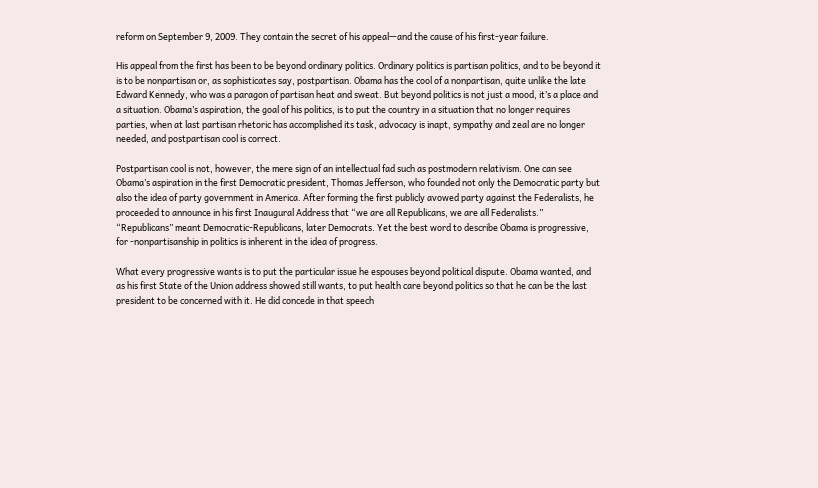reform on September 9, 2009. They contain the secret of his appeal—and the cause of his first-year failure.

His appeal from the first has been to be beyond ordinary politics. Ordinary politics is partisan politics, and to be beyond it is to be nonpartisan or, as sophisticates say, postpartisan. Obama has the cool of a nonpartisan, quite unlike the late Edward Kennedy, who was a paragon of partisan heat and sweat. But beyond politics is not just a mood, it’s a place and a situation. Obama’s aspiration, the goal of his politics, is to put the country in a situation that no longer requires parties, when at last partisan rhetoric has accomplished its task, advocacy is inapt, sympathy and zeal are no longer needed, and postpartisan cool is correct.

Postpartisan cool is not, however, the mere sign of an intellectual fad such as postmodern relativism. One can see Obama’s aspiration in the first Democratic president, Thomas Jefferson, who founded not only the Democratic party but also the idea of party government in America. After forming the first publicly avowed party against the Federalists, he proceeded to announce in his first Inaugural Address that “we are all Republicans, we are all Federalists.” “Republicans” meant Democratic-Republicans, later Democrats. Yet the best word to describe Obama is progressive, for -nonpartisanship in politics is inherent in the idea of progress.

What every progressive wants is to put the particular issue he espouses beyond political dispute. Obama wanted, and as his first State of the Union address showed still wants, to put health care beyond politics so that he can be the last president to be concerned with it. He did concede in that speech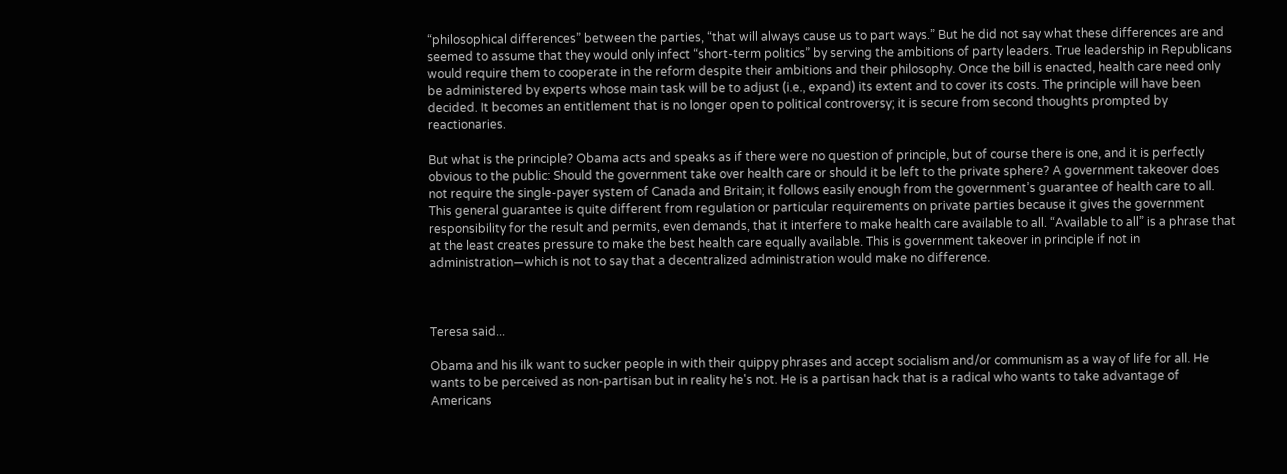“philosophical differences” between the parties, “that will always cause us to part ways.” But he did not say what these differences are and seemed to assume that they would only infect “short-term politics” by serving the ambitions of party leaders. True leadership in Republicans would require them to cooperate in the reform despite their ambitions and their philosophy. Once the bill is enacted, health care need only be administered by experts whose main task will be to adjust (i.e., expand) its extent and to cover its costs. The principle will have been decided. It becomes an entitlement that is no longer open to political controversy; it is secure from second thoughts prompted by reactionaries.

But what is the principle? Obama acts and speaks as if there were no question of principle, but of course there is one, and it is perfectly obvious to the public: Should the government take over health care or should it be left to the private sphere? A government takeover does not require the single-payer system of Canada and Britain; it follows easily enough from the government’s guarantee of health care to all. This general guarantee is quite different from regulation or particular requirements on private parties because it gives the government responsibility for the result and permits, even demands, that it interfere to make health care available to all. “Available to all” is a phrase that at the least creates pressure to make the best health care equally available. This is government takeover in principle if not in administration—which is not to say that a decentralized administration would make no difference.



Teresa said...

Obama and his ilk want to sucker people in with their quippy phrases and accept socialism and/or communism as a way of life for all. He wants to be perceived as non-partisan but in reality he's not. He is a partisan hack that is a radical who wants to take advantage of Americans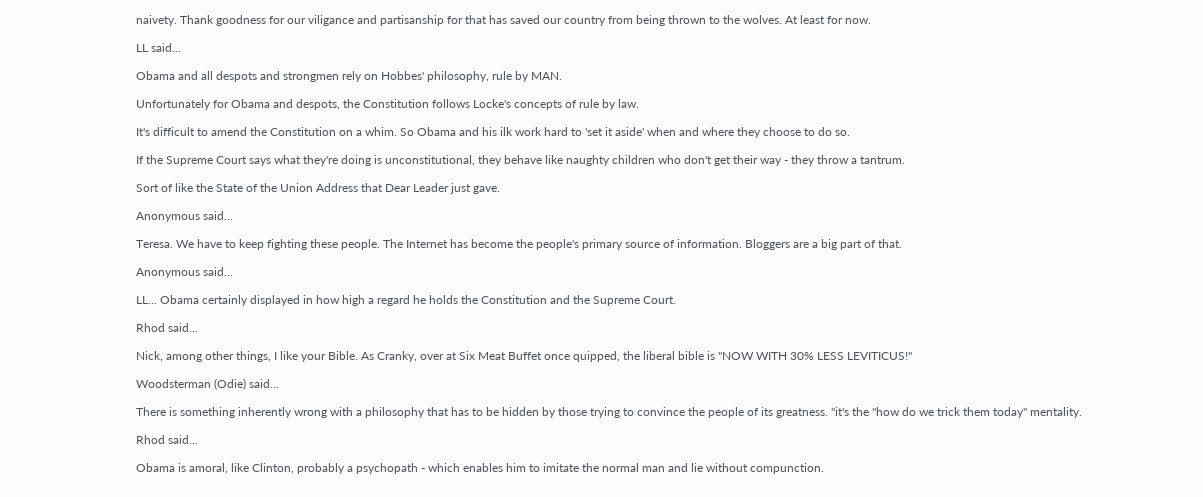naivety. Thank goodness for our viligance and partisanship for that has saved our country from being thrown to the wolves. At least for now.

LL said...

Obama and all despots and strongmen rely on Hobbes' philosophy, rule by MAN.

Unfortunately for Obama and despots, the Constitution follows Locke's concepts of rule by law.

It's difficult to amend the Constitution on a whim. So Obama and his ilk work hard to 'set it aside' when and where they choose to do so.

If the Supreme Court says what they're doing is unconstitutional, they behave like naughty children who don't get their way - they throw a tantrum.

Sort of like the State of the Union Address that Dear Leader just gave.

Anonymous said...

Teresa. We have to keep fighting these people. The Internet has become the people's primary source of information. Bloggers are a big part of that.

Anonymous said...

LL... Obama certainly displayed in how high a regard he holds the Constitution and the Supreme Court.

Rhod said...

Nick, among other things, I like your Bible. As Cranky, over at Six Meat Buffet once quipped, the liberal bible is "NOW WITH 30% LESS LEVITICUS!"

Woodsterman (Odie) said...

There is something inherently wrong with a philosophy that has to be hidden by those trying to convince the people of its greatness. "it's the "how do we trick them today" mentality.

Rhod said...

Obama is amoral, like Clinton, probably a psychopath - which enables him to imitate the normal man and lie without compunction.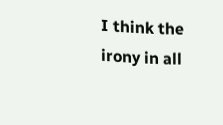I think the irony in all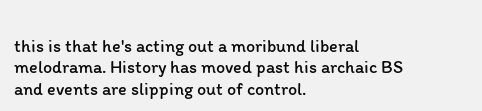this is that he's acting out a moribund liberal melodrama. History has moved past his archaic BS and events are slipping out of control.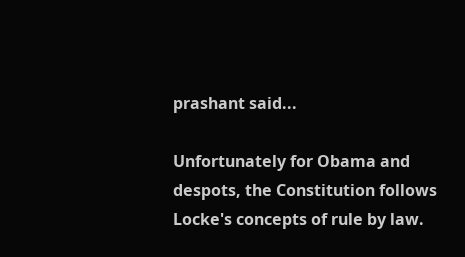prashant said...

Unfortunately for Obama and despots, the Constitution follows Locke's concepts of rule by law.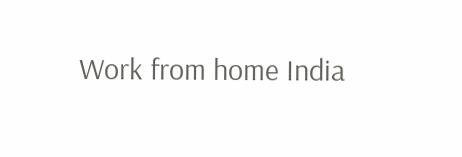Work from home India